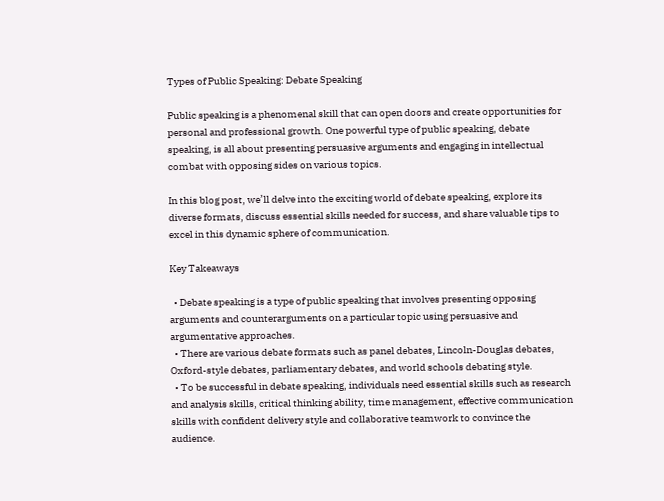Types of Public Speaking: Debate Speaking

Public speaking is a phenomenal skill that can open doors and create opportunities for personal and professional growth. One powerful type of public speaking, debate speaking, is all about presenting persuasive arguments and engaging in intellectual combat with opposing sides on various topics.

In this blog post, we’ll delve into the exciting world of debate speaking, explore its diverse formats, discuss essential skills needed for success, and share valuable tips to excel in this dynamic sphere of communication.

Key Takeaways

  • Debate speaking is a type of public speaking that involves presenting opposing arguments and counterarguments on a particular topic using persuasive and argumentative approaches.
  • There are various debate formats such as panel debates, Lincoln-Douglas debates, Oxford-style debates, parliamentary debates, and world schools debating style.
  • To be successful in debate speaking, individuals need essential skills such as research and analysis skills, critical thinking ability, time management, effective communication skills with confident delivery style and collaborative teamwork to convince the audience.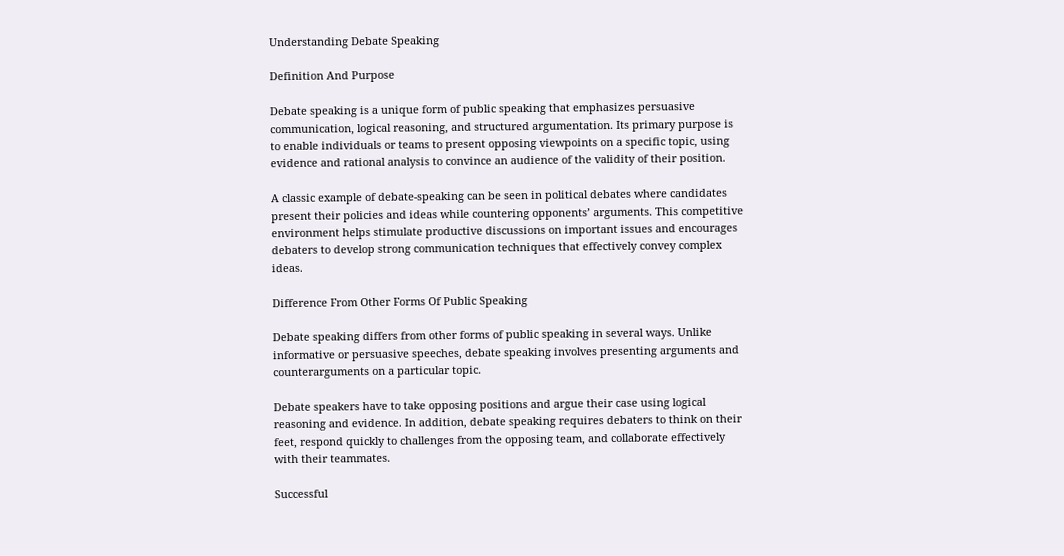Understanding Debate Speaking

Definition And Purpose

Debate speaking is a unique form of public speaking that emphasizes persuasive communication, logical reasoning, and structured argumentation. Its primary purpose is to enable individuals or teams to present opposing viewpoints on a specific topic, using evidence and rational analysis to convince an audience of the validity of their position.

A classic example of debate-speaking can be seen in political debates where candidates present their policies and ideas while countering opponents’ arguments. This competitive environment helps stimulate productive discussions on important issues and encourages debaters to develop strong communication techniques that effectively convey complex ideas.

Difference From Other Forms Of Public Speaking

Debate speaking differs from other forms of public speaking in several ways. Unlike informative or persuasive speeches, debate speaking involves presenting arguments and counterarguments on a particular topic.

Debate speakers have to take opposing positions and argue their case using logical reasoning and evidence. In addition, debate speaking requires debaters to think on their feet, respond quickly to challenges from the opposing team, and collaborate effectively with their teammates.

Successful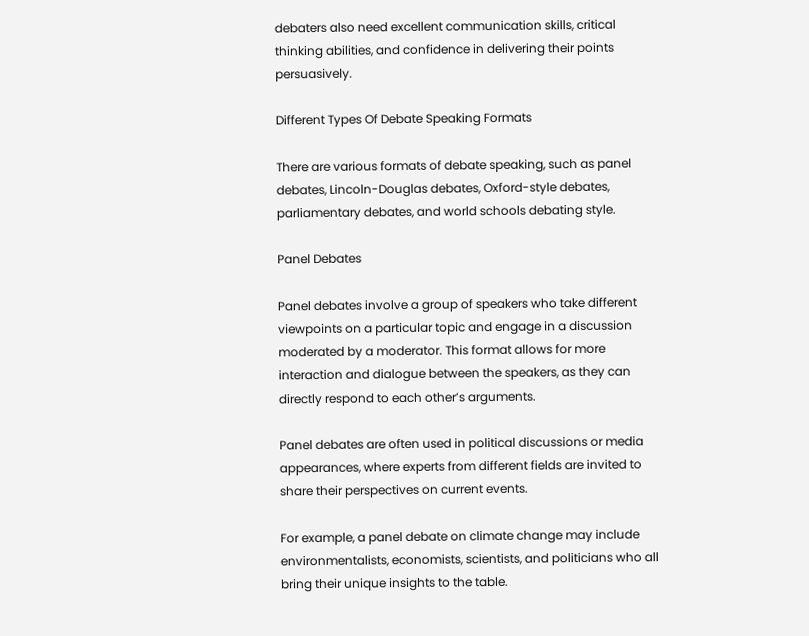debaters also need excellent communication skills, critical thinking abilities, and confidence in delivering their points persuasively.

Different Types Of Debate Speaking Formats

There are various formats of debate speaking, such as panel debates, Lincoln-Douglas debates, Oxford-style debates, parliamentary debates, and world schools debating style.

Panel Debates

Panel debates involve a group of speakers who take different viewpoints on a particular topic and engage in a discussion moderated by a moderator. This format allows for more interaction and dialogue between the speakers, as they can directly respond to each other’s arguments.

Panel debates are often used in political discussions or media appearances, where experts from different fields are invited to share their perspectives on current events.

For example, a panel debate on climate change may include environmentalists, economists, scientists, and politicians who all bring their unique insights to the table.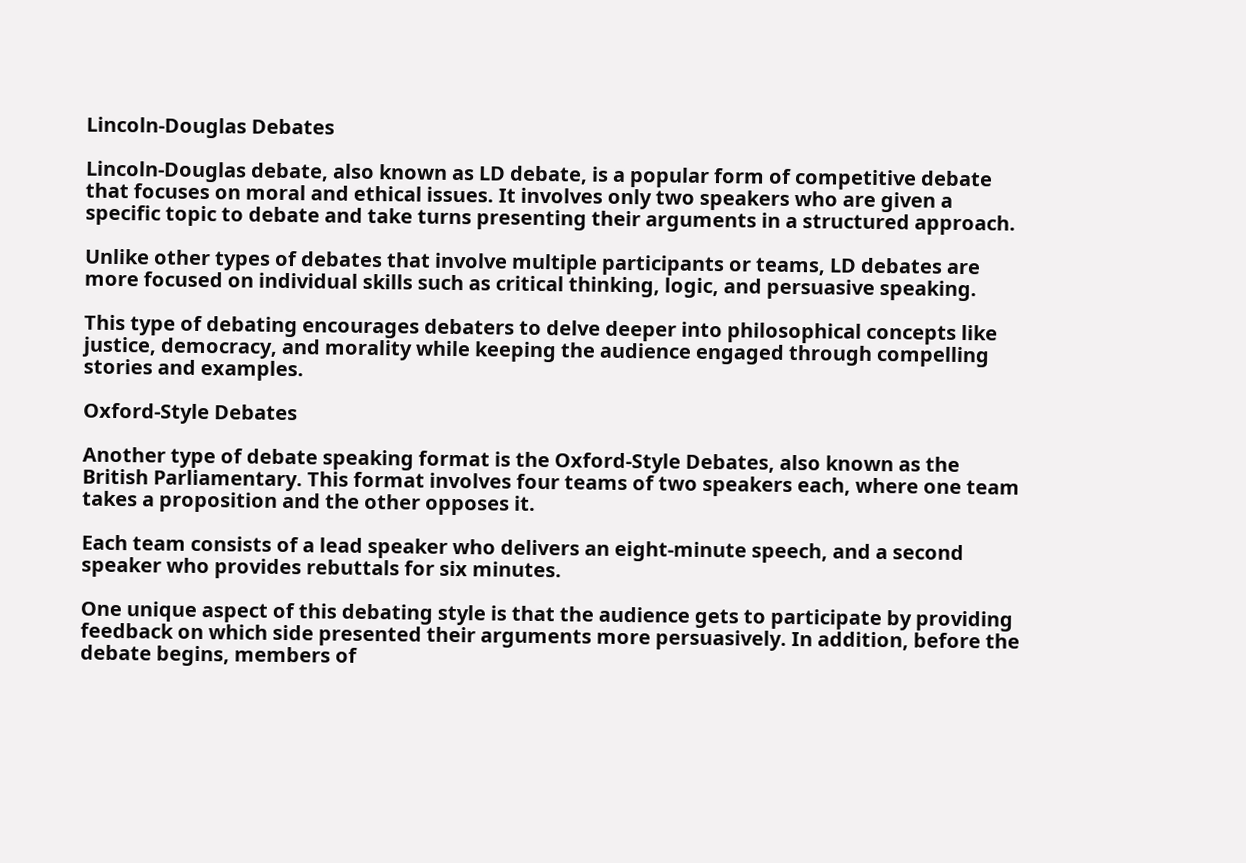Lincoln-Douglas Debates

Lincoln-Douglas debate, also known as LD debate, is a popular form of competitive debate that focuses on moral and ethical issues. It involves only two speakers who are given a specific topic to debate and take turns presenting their arguments in a structured approach.

Unlike other types of debates that involve multiple participants or teams, LD debates are more focused on individual skills such as critical thinking, logic, and persuasive speaking.

This type of debating encourages debaters to delve deeper into philosophical concepts like justice, democracy, and morality while keeping the audience engaged through compelling stories and examples.

Oxford-Style Debates

Another type of debate speaking format is the Oxford-Style Debates, also known as the British Parliamentary. This format involves four teams of two speakers each, where one team takes a proposition and the other opposes it.

Each team consists of a lead speaker who delivers an eight-minute speech, and a second speaker who provides rebuttals for six minutes.

One unique aspect of this debating style is that the audience gets to participate by providing feedback on which side presented their arguments more persuasively. In addition, before the debate begins, members of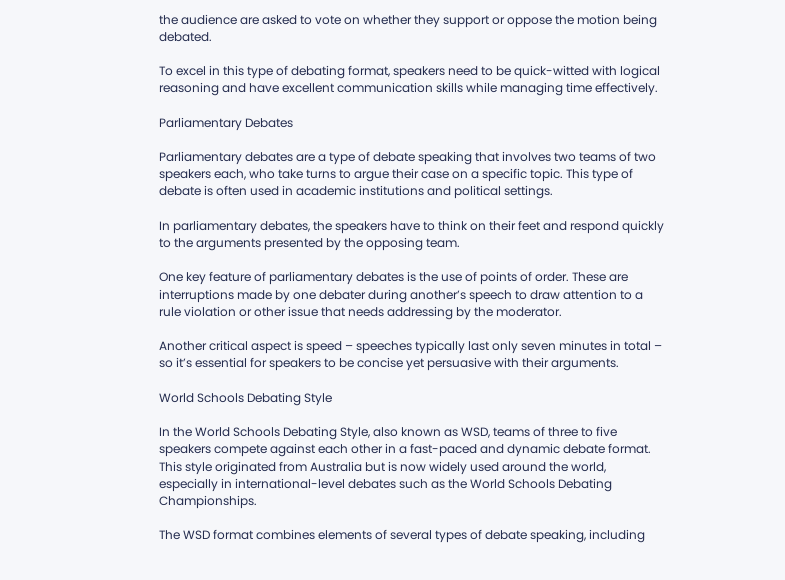the audience are asked to vote on whether they support or oppose the motion being debated.

To excel in this type of debating format, speakers need to be quick-witted with logical reasoning and have excellent communication skills while managing time effectively.

Parliamentary Debates

Parliamentary debates are a type of debate speaking that involves two teams of two speakers each, who take turns to argue their case on a specific topic. This type of debate is often used in academic institutions and political settings.

In parliamentary debates, the speakers have to think on their feet and respond quickly to the arguments presented by the opposing team.

One key feature of parliamentary debates is the use of points of order. These are interruptions made by one debater during another’s speech to draw attention to a rule violation or other issue that needs addressing by the moderator.

Another critical aspect is speed – speeches typically last only seven minutes in total – so it’s essential for speakers to be concise yet persuasive with their arguments.

World Schools Debating Style

In the World Schools Debating Style, also known as WSD, teams of three to five speakers compete against each other in a fast-paced and dynamic debate format. This style originated from Australia but is now widely used around the world, especially in international-level debates such as the World Schools Debating Championships.

The WSD format combines elements of several types of debate speaking, including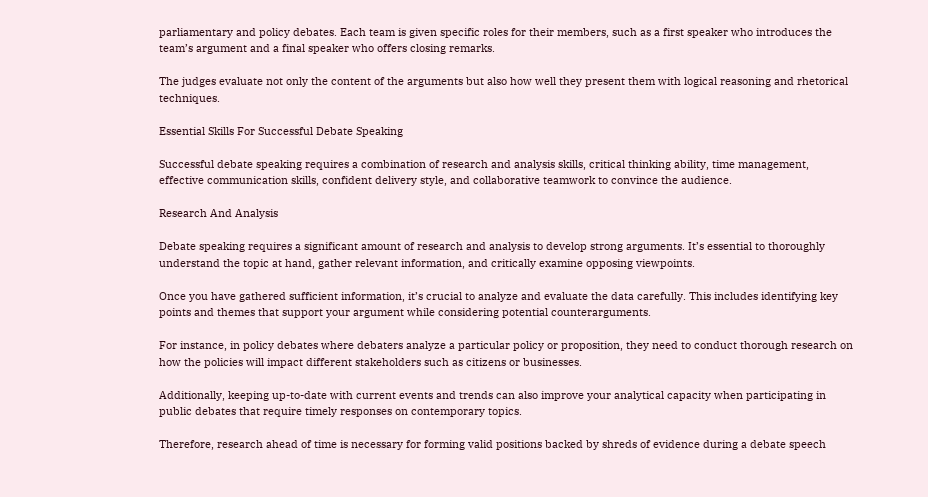parliamentary and policy debates. Each team is given specific roles for their members, such as a first speaker who introduces the team’s argument and a final speaker who offers closing remarks.

The judges evaluate not only the content of the arguments but also how well they present them with logical reasoning and rhetorical techniques.

Essential Skills For Successful Debate Speaking

Successful debate speaking requires a combination of research and analysis skills, critical thinking ability, time management, effective communication skills, confident delivery style, and collaborative teamwork to convince the audience.

Research And Analysis

Debate speaking requires a significant amount of research and analysis to develop strong arguments. It’s essential to thoroughly understand the topic at hand, gather relevant information, and critically examine opposing viewpoints.

Once you have gathered sufficient information, it’s crucial to analyze and evaluate the data carefully. This includes identifying key points and themes that support your argument while considering potential counterarguments.

For instance, in policy debates where debaters analyze a particular policy or proposition, they need to conduct thorough research on how the policies will impact different stakeholders such as citizens or businesses.

Additionally, keeping up-to-date with current events and trends can also improve your analytical capacity when participating in public debates that require timely responses on contemporary topics.

Therefore, research ahead of time is necessary for forming valid positions backed by shreds of evidence during a debate speech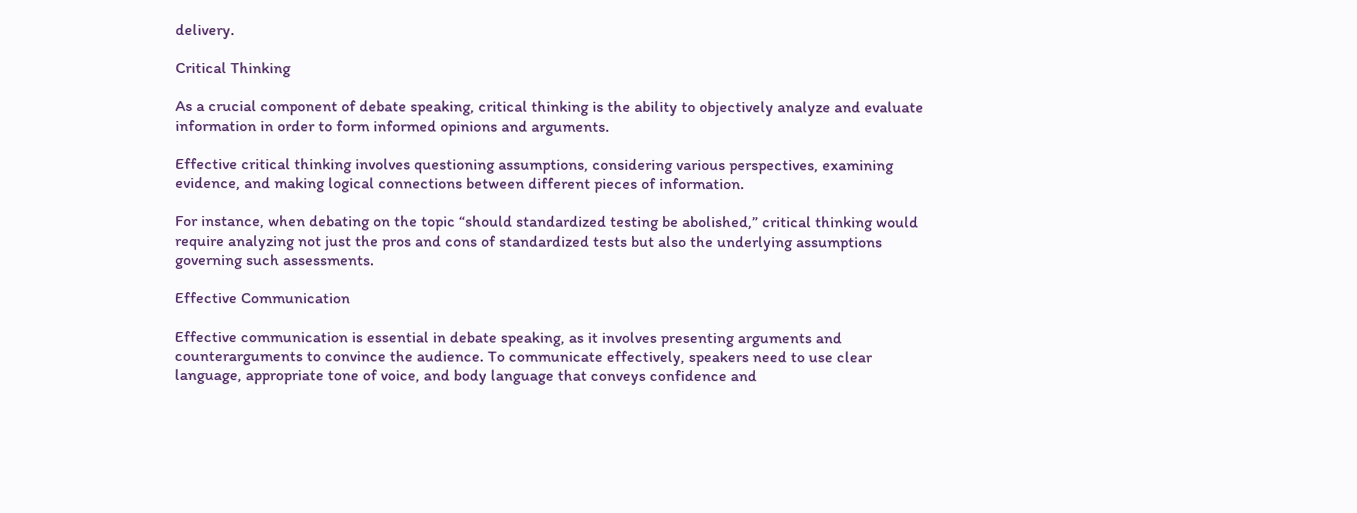delivery.

Critical Thinking

As a crucial component of debate speaking, critical thinking is the ability to objectively analyze and evaluate information in order to form informed opinions and arguments.

Effective critical thinking involves questioning assumptions, considering various perspectives, examining evidence, and making logical connections between different pieces of information.

For instance, when debating on the topic “should standardized testing be abolished,” critical thinking would require analyzing not just the pros and cons of standardized tests but also the underlying assumptions governing such assessments.

Effective Communication

Effective communication is essential in debate speaking, as it involves presenting arguments and counterarguments to convince the audience. To communicate effectively, speakers need to use clear language, appropriate tone of voice, and body language that conveys confidence and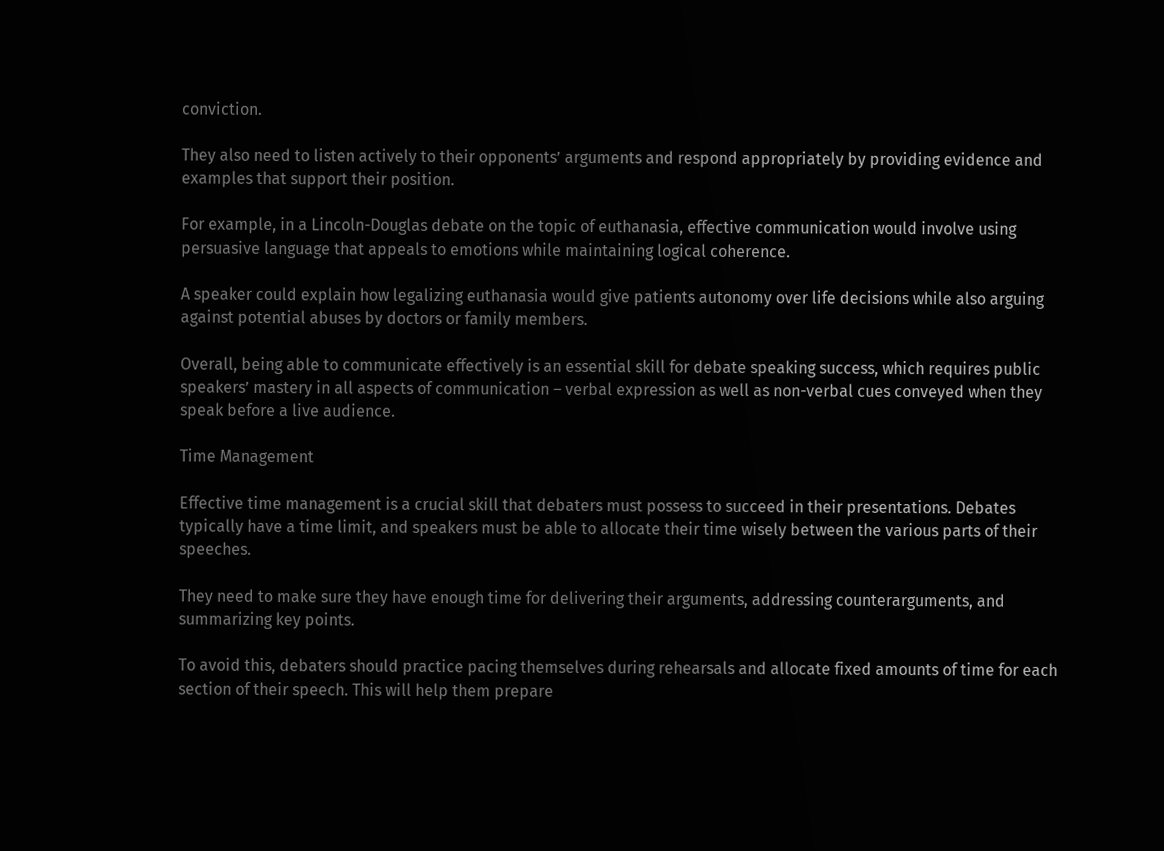conviction.

They also need to listen actively to their opponents’ arguments and respond appropriately by providing evidence and examples that support their position.

For example, in a Lincoln-Douglas debate on the topic of euthanasia, effective communication would involve using persuasive language that appeals to emotions while maintaining logical coherence.

A speaker could explain how legalizing euthanasia would give patients autonomy over life decisions while also arguing against potential abuses by doctors or family members.

Overall, being able to communicate effectively is an essential skill for debate speaking success, which requires public speakers’ mastery in all aspects of communication – verbal expression as well as non-verbal cues conveyed when they speak before a live audience.

Time Management

Effective time management is a crucial skill that debaters must possess to succeed in their presentations. Debates typically have a time limit, and speakers must be able to allocate their time wisely between the various parts of their speeches.

They need to make sure they have enough time for delivering their arguments, addressing counterarguments, and summarizing key points.

To avoid this, debaters should practice pacing themselves during rehearsals and allocate fixed amounts of time for each section of their speech. This will help them prepare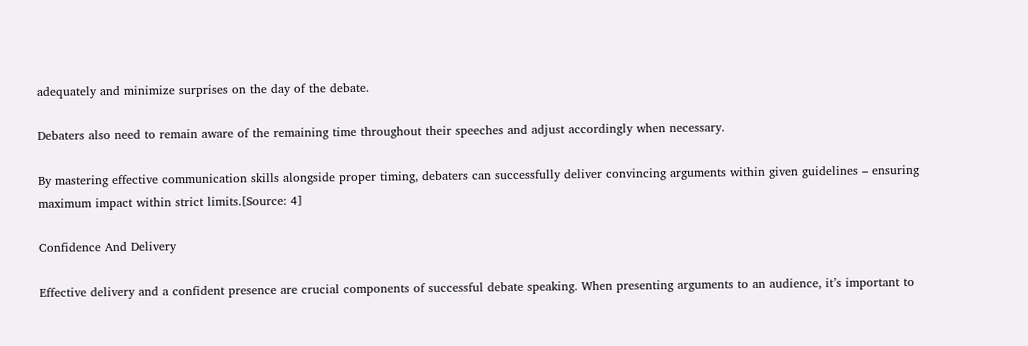adequately and minimize surprises on the day of the debate.

Debaters also need to remain aware of the remaining time throughout their speeches and adjust accordingly when necessary.

By mastering effective communication skills alongside proper timing, debaters can successfully deliver convincing arguments within given guidelines – ensuring maximum impact within strict limits.[Source: 4]

Confidence And Delivery

Effective delivery and a confident presence are crucial components of successful debate speaking. When presenting arguments to an audience, it’s important to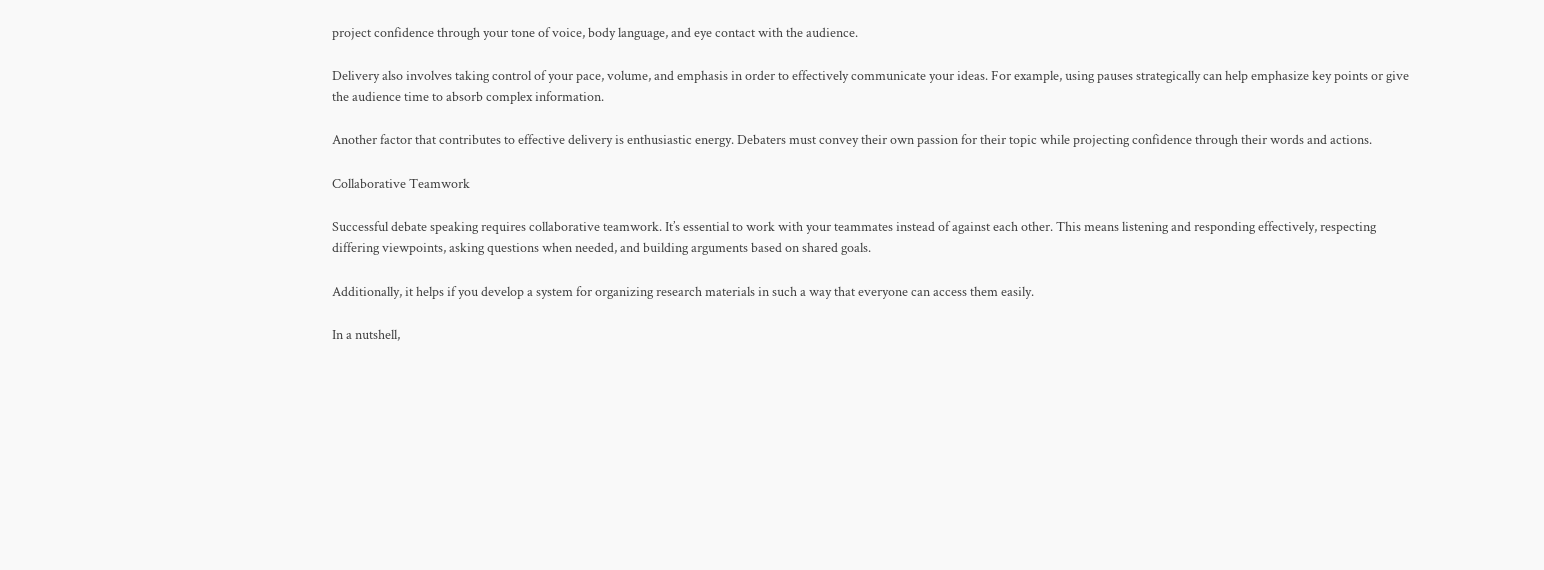project confidence through your tone of voice, body language, and eye contact with the audience.

Delivery also involves taking control of your pace, volume, and emphasis in order to effectively communicate your ideas. For example, using pauses strategically can help emphasize key points or give the audience time to absorb complex information.

Another factor that contributes to effective delivery is enthusiastic energy. Debaters must convey their own passion for their topic while projecting confidence through their words and actions.

Collaborative Teamwork

Successful debate speaking requires collaborative teamwork. It’s essential to work with your teammates instead of against each other. This means listening and responding effectively, respecting differing viewpoints, asking questions when needed, and building arguments based on shared goals.

Additionally, it helps if you develop a system for organizing research materials in such a way that everyone can access them easily.

In a nutshell,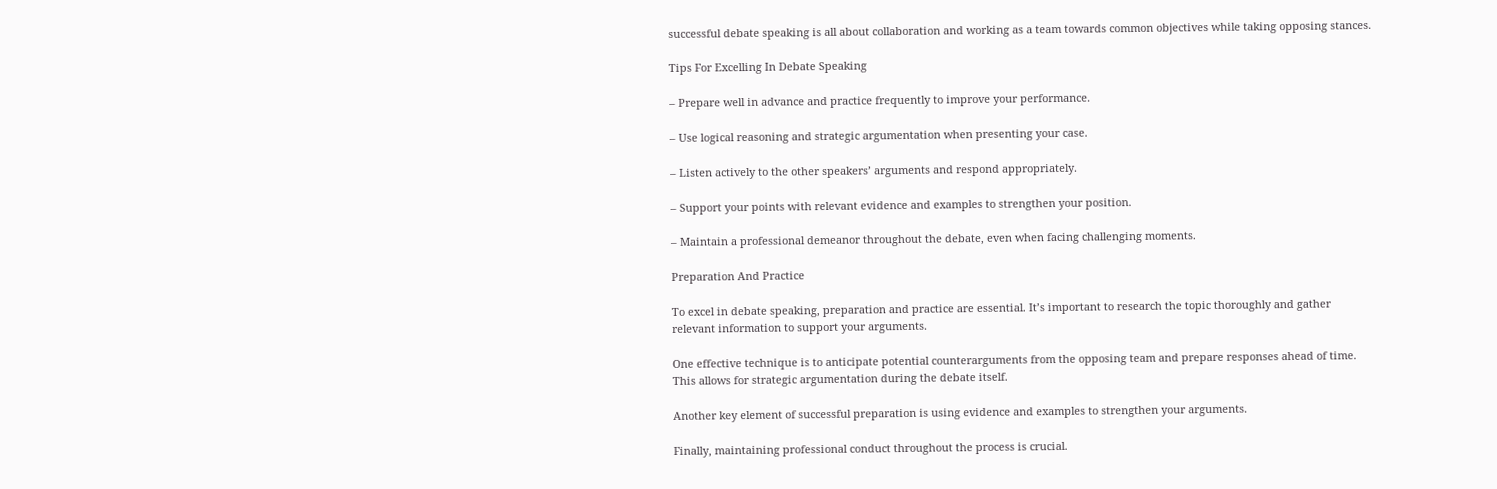successful debate speaking is all about collaboration and working as a team towards common objectives while taking opposing stances.

Tips For Excelling In Debate Speaking

– Prepare well in advance and practice frequently to improve your performance.

– Use logical reasoning and strategic argumentation when presenting your case.

– Listen actively to the other speakers’ arguments and respond appropriately.

– Support your points with relevant evidence and examples to strengthen your position.

– Maintain a professional demeanor throughout the debate, even when facing challenging moments.

Preparation And Practice

To excel in debate speaking, preparation and practice are essential. It’s important to research the topic thoroughly and gather relevant information to support your arguments.

One effective technique is to anticipate potential counterarguments from the opposing team and prepare responses ahead of time. This allows for strategic argumentation during the debate itself.

Another key element of successful preparation is using evidence and examples to strengthen your arguments.

Finally, maintaining professional conduct throughout the process is crucial.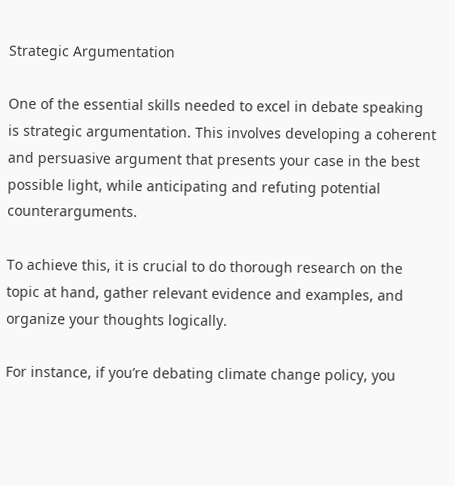Strategic Argumentation

One of the essential skills needed to excel in debate speaking is strategic argumentation. This involves developing a coherent and persuasive argument that presents your case in the best possible light, while anticipating and refuting potential counterarguments.

To achieve this, it is crucial to do thorough research on the topic at hand, gather relevant evidence and examples, and organize your thoughts logically.

For instance, if you’re debating climate change policy, you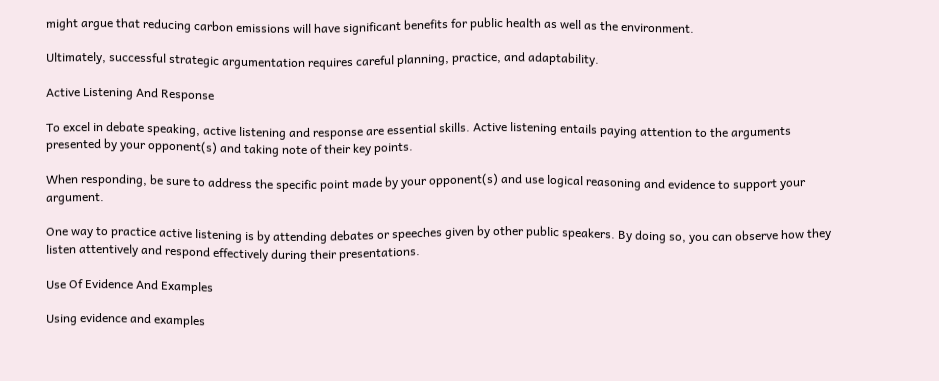might argue that reducing carbon emissions will have significant benefits for public health as well as the environment.

Ultimately, successful strategic argumentation requires careful planning, practice, and adaptability.

Active Listening And Response

To excel in debate speaking, active listening and response are essential skills. Active listening entails paying attention to the arguments presented by your opponent(s) and taking note of their key points.

When responding, be sure to address the specific point made by your opponent(s) and use logical reasoning and evidence to support your argument.

One way to practice active listening is by attending debates or speeches given by other public speakers. By doing so, you can observe how they listen attentively and respond effectively during their presentations.

Use Of Evidence And Examples

Using evidence and examples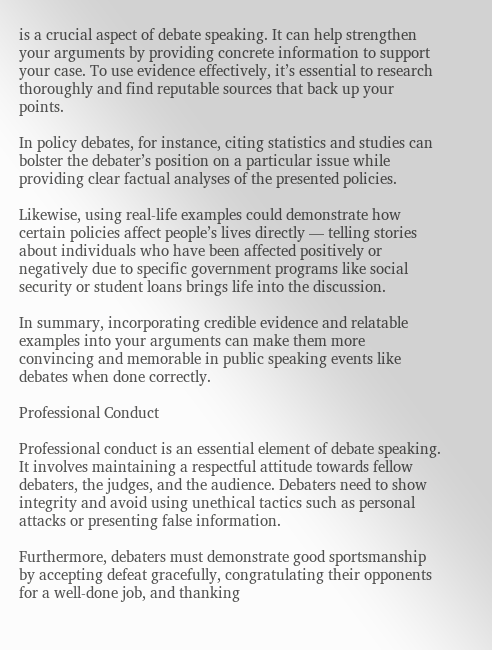is a crucial aspect of debate speaking. It can help strengthen your arguments by providing concrete information to support your case. To use evidence effectively, it’s essential to research thoroughly and find reputable sources that back up your points.

In policy debates, for instance, citing statistics and studies can bolster the debater’s position on a particular issue while providing clear factual analyses of the presented policies.

Likewise, using real-life examples could demonstrate how certain policies affect people’s lives directly — telling stories about individuals who have been affected positively or negatively due to specific government programs like social security or student loans brings life into the discussion.

In summary, incorporating credible evidence and relatable examples into your arguments can make them more convincing and memorable in public speaking events like debates when done correctly.

Professional Conduct

Professional conduct is an essential element of debate speaking. It involves maintaining a respectful attitude towards fellow debaters, the judges, and the audience. Debaters need to show integrity and avoid using unethical tactics such as personal attacks or presenting false information.

Furthermore, debaters must demonstrate good sportsmanship by accepting defeat gracefully, congratulating their opponents for a well-done job, and thanking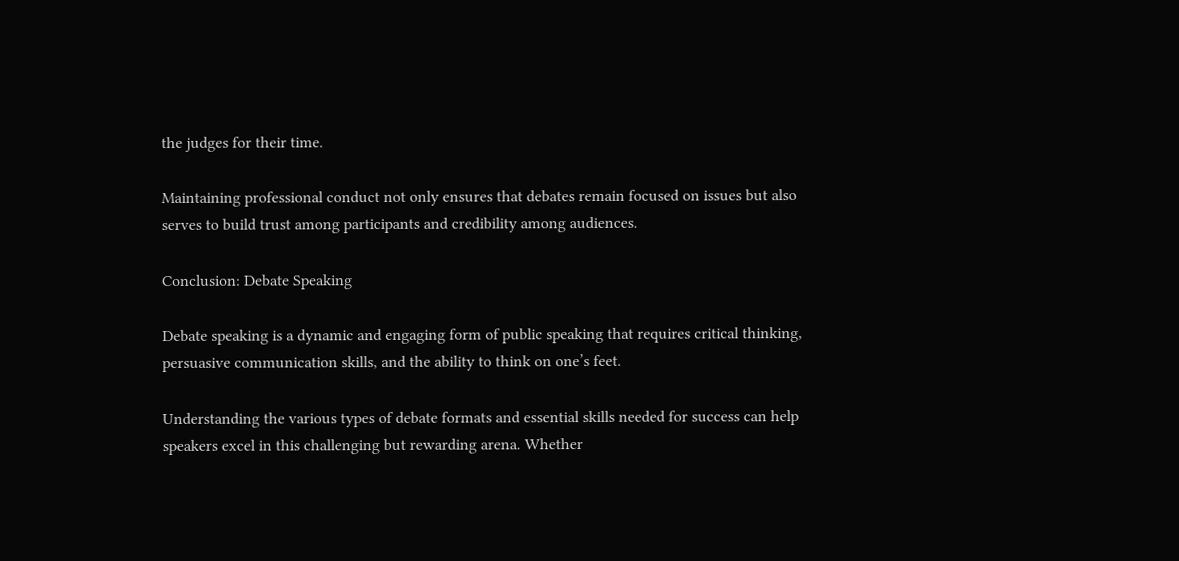the judges for their time.

Maintaining professional conduct not only ensures that debates remain focused on issues but also serves to build trust among participants and credibility among audiences.

Conclusion: Debate Speaking

Debate speaking is a dynamic and engaging form of public speaking that requires critical thinking, persuasive communication skills, and the ability to think on one’s feet.

Understanding the various types of debate formats and essential skills needed for success can help speakers excel in this challenging but rewarding arena. Whether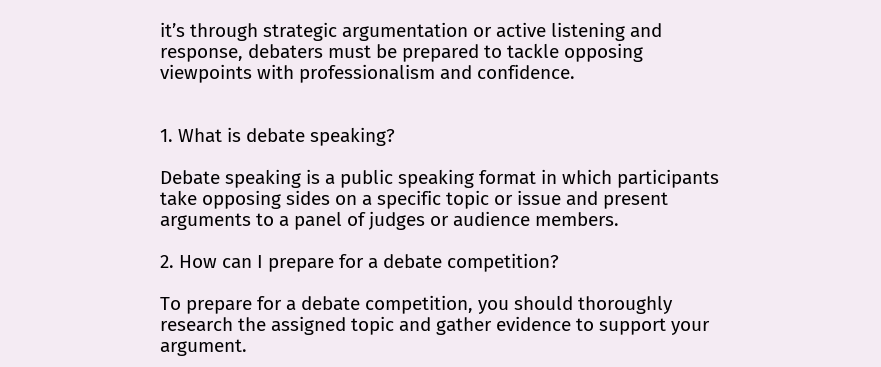it’s through strategic argumentation or active listening and response, debaters must be prepared to tackle opposing viewpoints with professionalism and confidence.


1. What is debate speaking?

Debate speaking is a public speaking format in which participants take opposing sides on a specific topic or issue and present arguments to a panel of judges or audience members.

2. How can I prepare for a debate competition?

To prepare for a debate competition, you should thoroughly research the assigned topic and gather evidence to support your argument.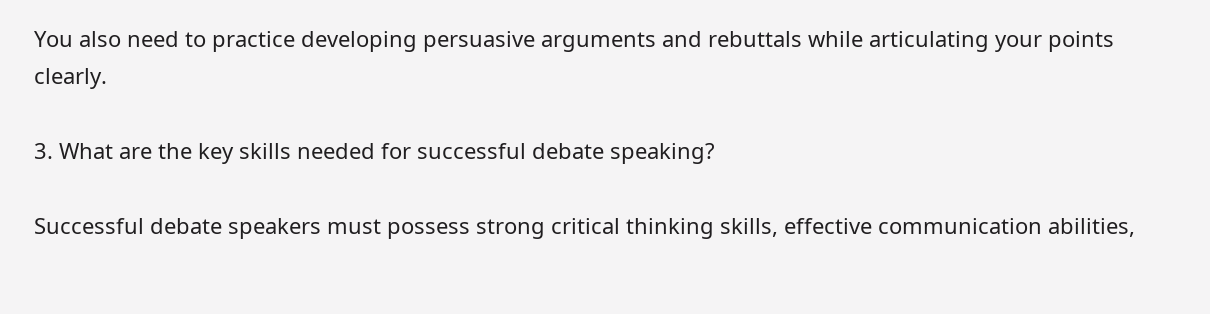You also need to practice developing persuasive arguments and rebuttals while articulating your points clearly.

3. What are the key skills needed for successful debate speaking?

Successful debate speakers must possess strong critical thinking skills, effective communication abilities,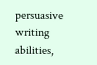persuasive writing abilities,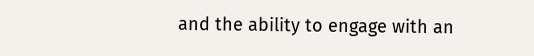and the ability to engage with an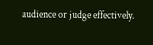audience or judge effectively.